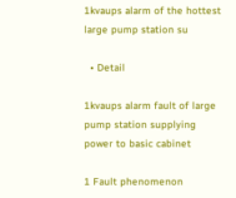1kvaups alarm of the hottest large pump station su

  • Detail

1kvaups alarm fault of large pump station supplying power to basic cabinet

1 Fault phenomenon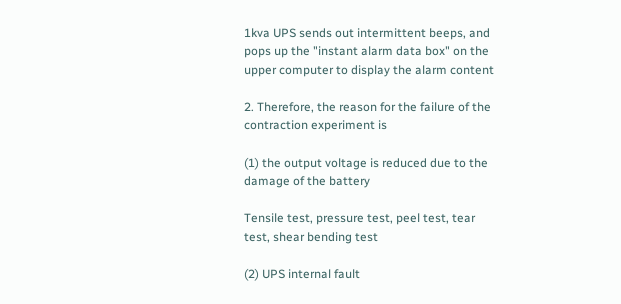1kva UPS sends out intermittent beeps, and pops up the "instant alarm data box" on the upper computer to display the alarm content

2. Therefore, the reason for the failure of the contraction experiment is

(1) the output voltage is reduced due to the damage of the battery

Tensile test, pressure test, peel test, tear test, shear bending test

(2) UPS internal fault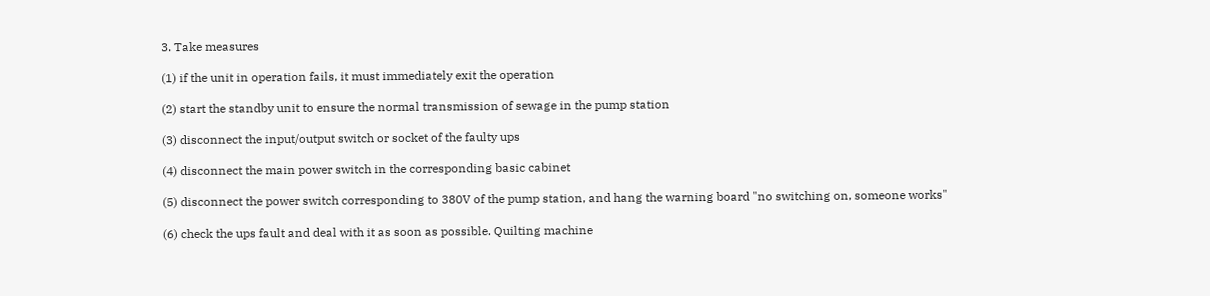3. Take measures

(1) if the unit in operation fails, it must immediately exit the operation

(2) start the standby unit to ensure the normal transmission of sewage in the pump station

(3) disconnect the input/output switch or socket of the faulty ups

(4) disconnect the main power switch in the corresponding basic cabinet

(5) disconnect the power switch corresponding to 380V of the pump station, and hang the warning board "no switching on, someone works"

(6) check the ups fault and deal with it as soon as possible. Quilting machine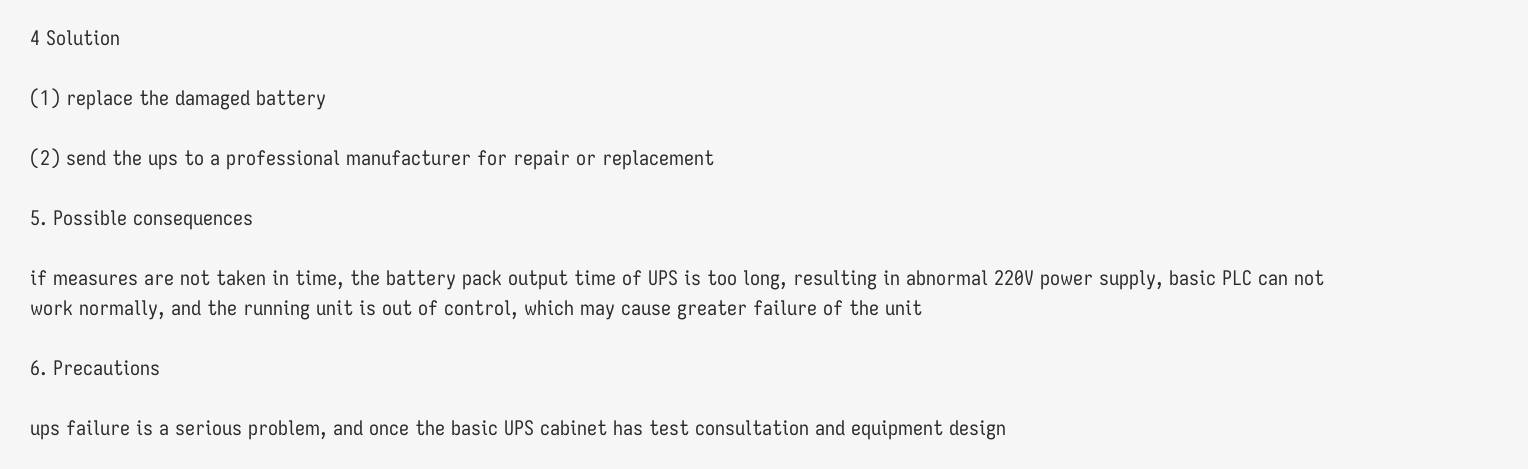4 Solution

(1) replace the damaged battery

(2) send the ups to a professional manufacturer for repair or replacement

5. Possible consequences

if measures are not taken in time, the battery pack output time of UPS is too long, resulting in abnormal 220V power supply, basic PLC can not work normally, and the running unit is out of control, which may cause greater failure of the unit

6. Precautions

ups failure is a serious problem, and once the basic UPS cabinet has test consultation and equipment design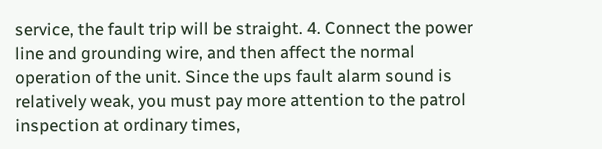service, the fault trip will be straight. 4. Connect the power line and grounding wire, and then affect the normal operation of the unit. Since the ups fault alarm sound is relatively weak, you must pay more attention to the patrol inspection at ordinary times,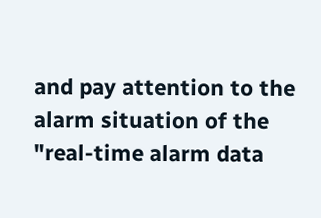and pay attention to the alarm situation of the "real-time alarm data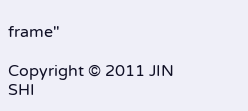frame"

Copyright © 2011 JIN SHI